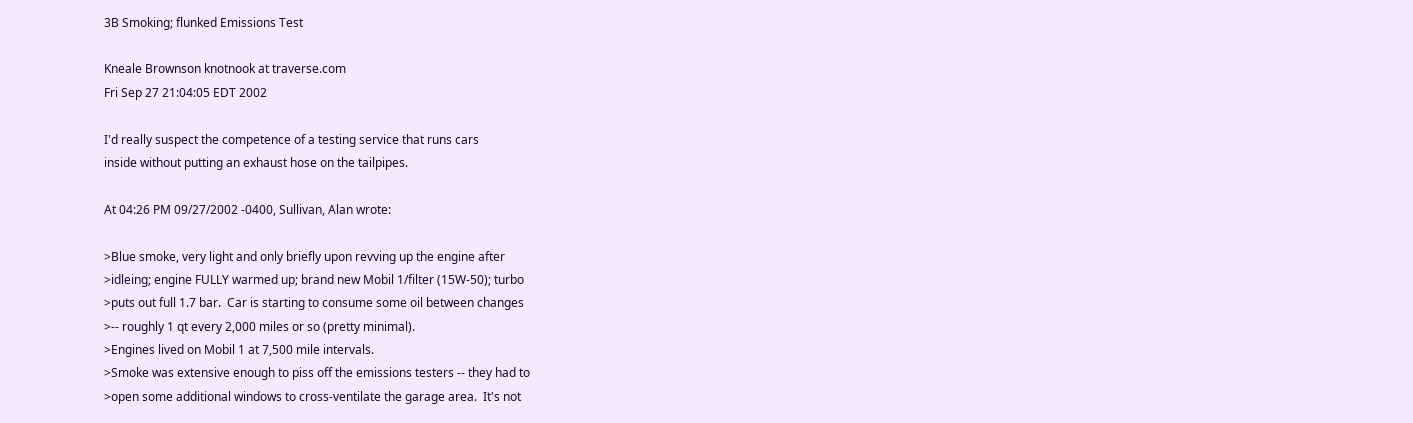3B Smoking; flunked Emissions Test

Kneale Brownson knotnook at traverse.com
Fri Sep 27 21:04:05 EDT 2002

I'd really suspect the competence of a testing service that runs cars
inside without putting an exhaust hose on the tailpipes.

At 04:26 PM 09/27/2002 -0400, Sullivan, Alan wrote:

>Blue smoke, very light and only briefly upon revving up the engine after
>idleing; engine FULLY warmed up; brand new Mobil 1/filter (15W-50); turbo
>puts out full 1.7 bar.  Car is starting to consume some oil between changes
>-- roughly 1 qt every 2,000 miles or so (pretty minimal).
>Engines lived on Mobil 1 at 7,500 mile intervals.
>Smoke was extensive enough to piss off the emissions testers -- they had to
>open some additional windows to cross-ventilate the garage area.  It's not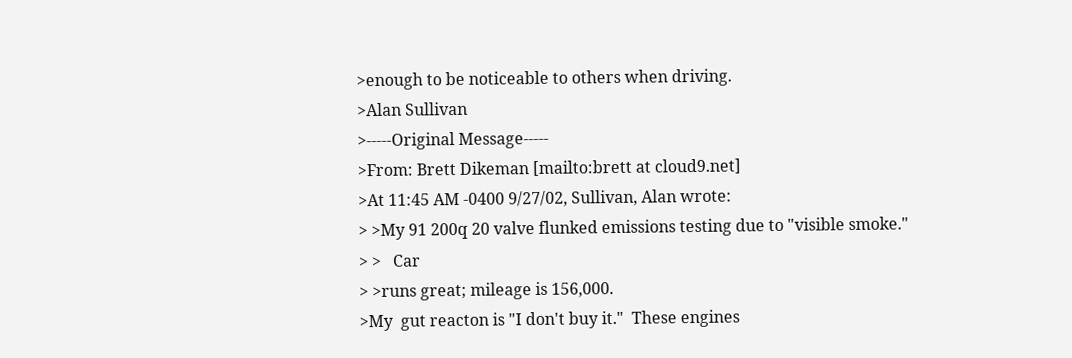>enough to be noticeable to others when driving.
>Alan Sullivan
>-----Original Message-----
>From: Brett Dikeman [mailto:brett at cloud9.net]
>At 11:45 AM -0400 9/27/02, Sullivan, Alan wrote:
> >My 91 200q 20 valve flunked emissions testing due to "visible smoke."
> >   Car
> >runs great; mileage is 156,000.
>My  gut reacton is "I don't buy it."  These engines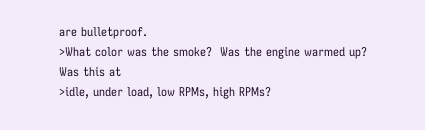are bulletproof.
>What color was the smoke?  Was the engine warmed up?  Was this at
>idle, under load, low RPMs, high RPMs?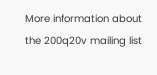More information about the 200q20v mailing list